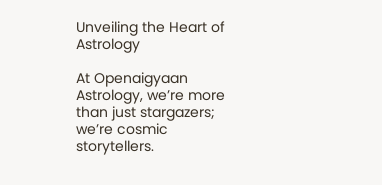Unveiling the Heart of Astrology

At Openaigyaan Astrology, we’re more than just stargazers; we’re cosmic storytellers.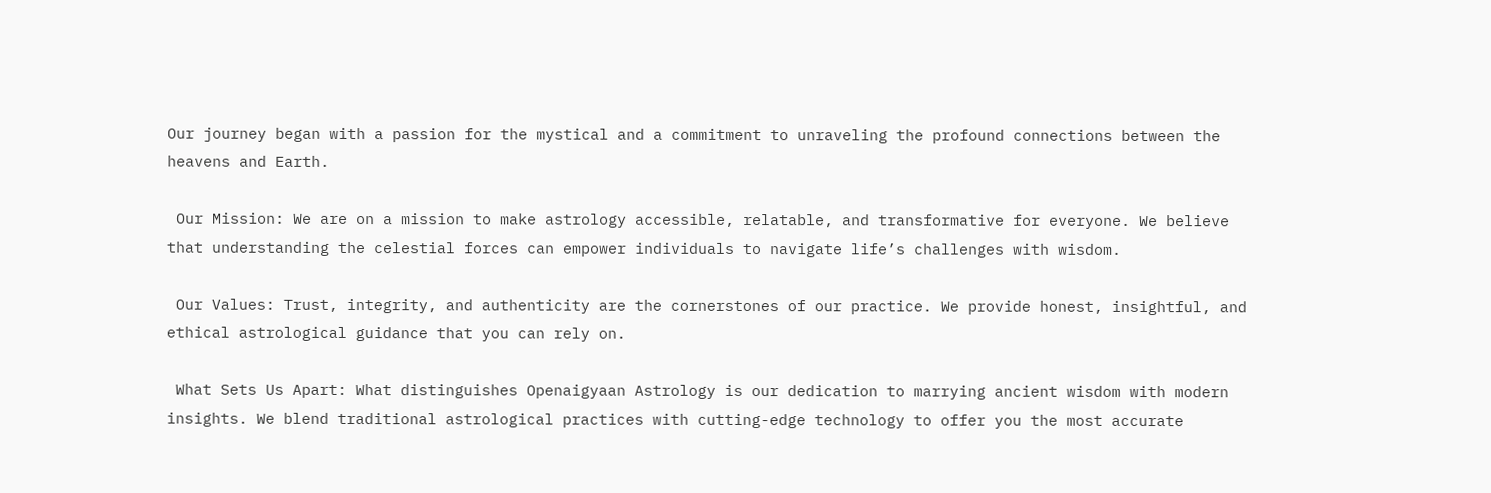Our journey began with a passion for the mystical and a commitment to unraveling the profound connections between the heavens and Earth.

 Our Mission: We are on a mission to make astrology accessible, relatable, and transformative for everyone. We believe that understanding the celestial forces can empower individuals to navigate life’s challenges with wisdom.

 Our Values: Trust, integrity, and authenticity are the cornerstones of our practice. We provide honest, insightful, and ethical astrological guidance that you can rely on.

 What Sets Us Apart: What distinguishes Openaigyaan Astrology is our dedication to marrying ancient wisdom with modern insights. We blend traditional astrological practices with cutting-edge technology to offer you the most accurate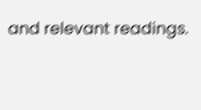and relevant readings.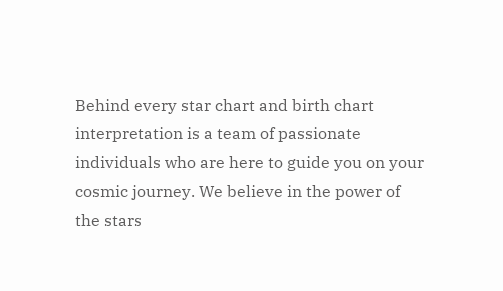Behind every star chart and birth chart interpretation is a team of passionate individuals who are here to guide you on your cosmic journey. We believe in the power of the stars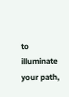to illuminate your path,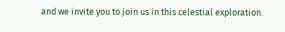and we invite you to join us in this celestial exploration.